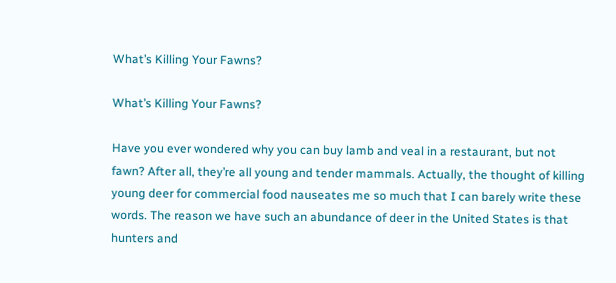What’s Killing Your Fawns?

What’s Killing Your Fawns?

Have you ever wondered why you can buy lamb and veal in a restaurant, but not fawn? After all, they’re all young and tender mammals. Actually, the thought of killing young deer for commercial food nauseates me so much that I can barely write these words. The reason we have such an abundance of deer in the United States is that hunters and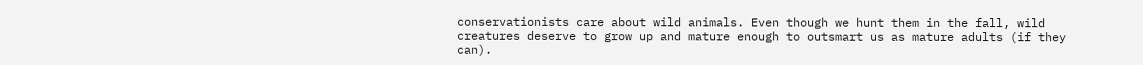conservationists care about wild animals. Even though we hunt them in the fall, wild creatures deserve to grow up and mature enough to outsmart us as mature adults (if they can).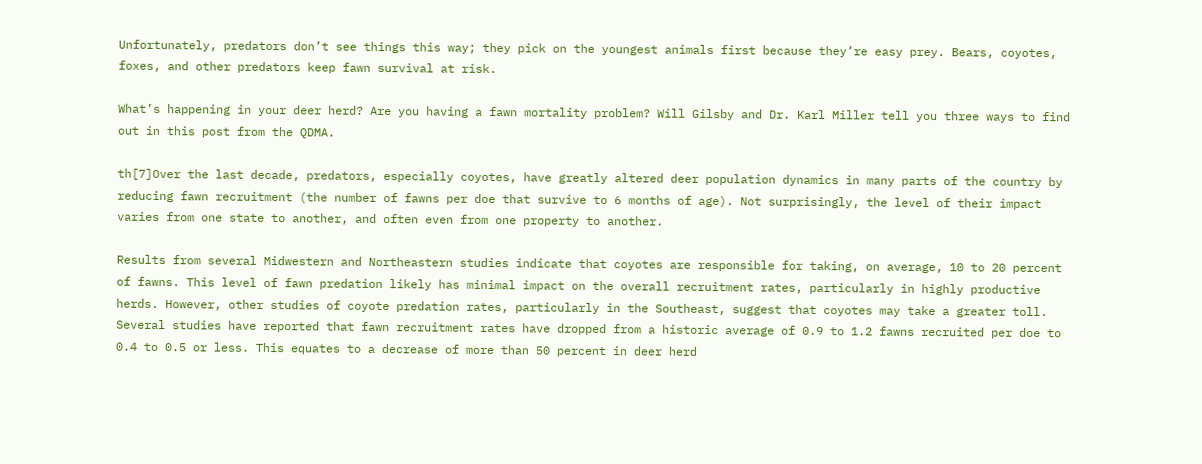Unfortunately, predators don’t see things this way; they pick on the youngest animals first because they’re easy prey. Bears, coyotes, foxes, and other predators keep fawn survival at risk.

What’s happening in your deer herd? Are you having a fawn mortality problem? Will Gilsby and Dr. Karl Miller tell you three ways to find out in this post from the QDMA.

th[7]Over the last decade, predators, especially coyotes, have greatly altered deer population dynamics in many parts of the country by reducing fawn recruitment (the number of fawns per doe that survive to 6 months of age). Not surprisingly, the level of their impact varies from one state to another, and often even from one property to another.

Results from several Midwestern and Northeastern studies indicate that coyotes are responsible for taking, on average, 10 to 20 percent of fawns. This level of fawn predation likely has minimal impact on the overall recruitment rates, particularly in highly productive herds. However, other studies of coyote predation rates, particularly in the Southeast, suggest that coyotes may take a greater toll. Several studies have reported that fawn recruitment rates have dropped from a historic average of 0.9 to 1.2 fawns recruited per doe to 0.4 to 0.5 or less. This equates to a decrease of more than 50 percent in deer herd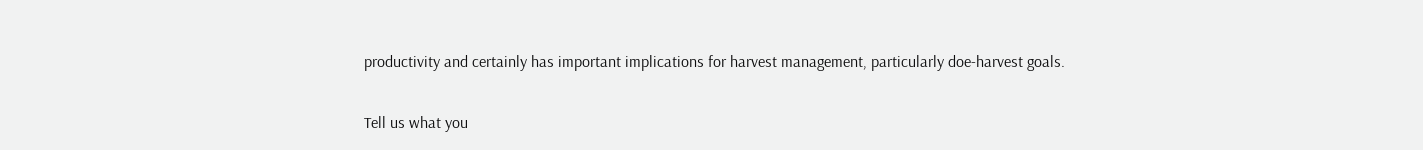productivity and certainly has important implications for harvest management, particularly doe-harvest goals.

Tell us what you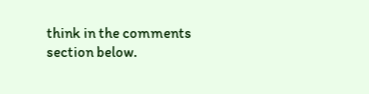think in the comments section below.